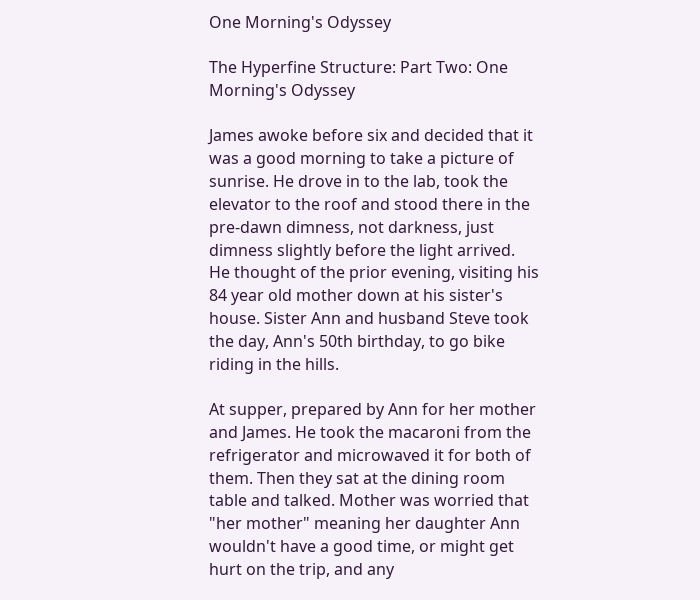One Morning's Odyssey

The Hyperfine Structure: Part Two: One Morning's Odyssey

James awoke before six and decided that it was a good morning to take a picture of sunrise. He drove in to the lab, took the elevator to the roof and stood there in the pre-dawn dimness, not darkness, just dimness slightly before the light arrived. He thought of the prior evening, visiting his 84 year old mother down at his sister's house. Sister Ann and husband Steve took the day, Ann's 50th birthday, to go bike riding in the hills.

At supper, prepared by Ann for her mother and James. He took the macaroni from the refrigerator and microwaved it for both of them. Then they sat at the dining room table and talked. Mother was worried that "her mother" meaning her daughter Ann wouldn't have a good time, or might get hurt on the trip, and any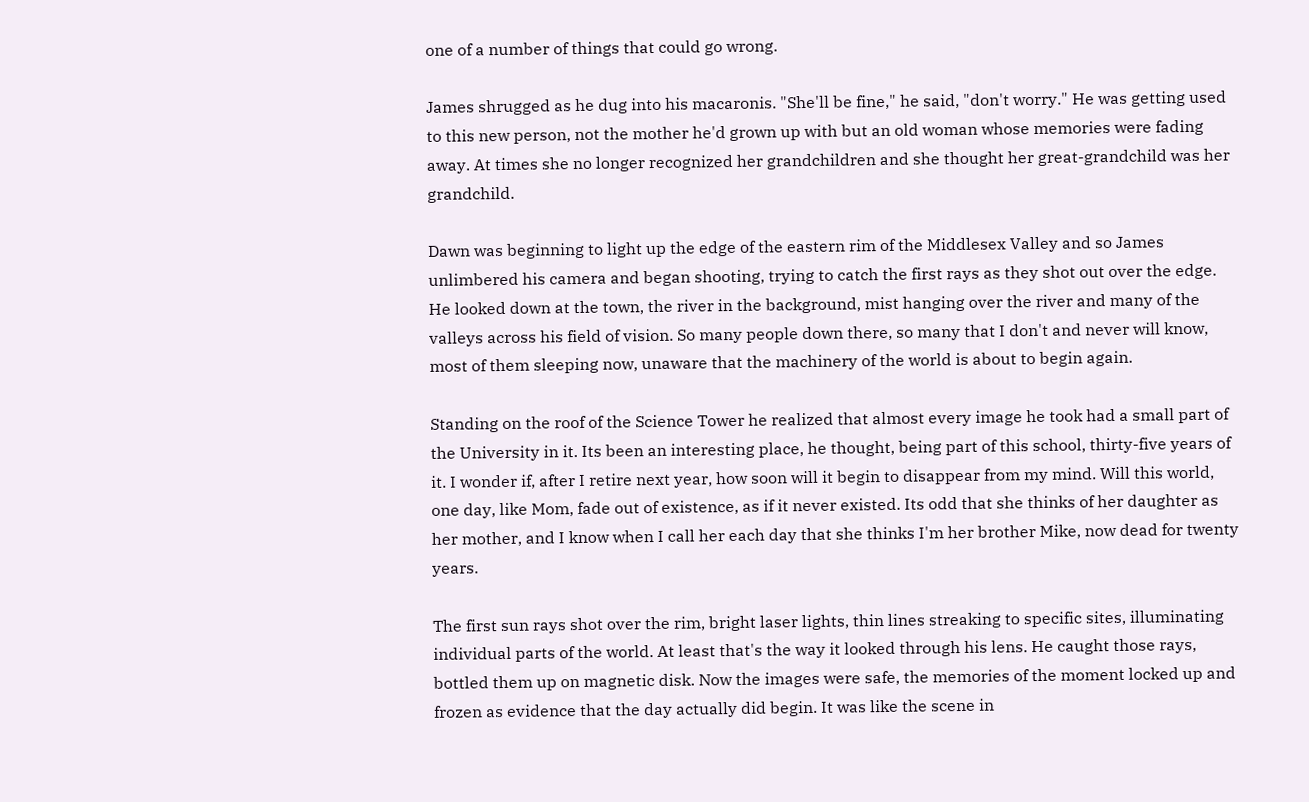one of a number of things that could go wrong.

James shrugged as he dug into his macaronis. "She'll be fine," he said, "don't worry." He was getting used to this new person, not the mother he'd grown up with but an old woman whose memories were fading away. At times she no longer recognized her grandchildren and she thought her great-grandchild was her grandchild.

Dawn was beginning to light up the edge of the eastern rim of the Middlesex Valley and so James unlimbered his camera and began shooting, trying to catch the first rays as they shot out over the edge. He looked down at the town, the river in the background, mist hanging over the river and many of the valleys across his field of vision. So many people down there, so many that I don't and never will know, most of them sleeping now, unaware that the machinery of the world is about to begin again.

Standing on the roof of the Science Tower he realized that almost every image he took had a small part of the University in it. Its been an interesting place, he thought, being part of this school, thirty-five years of it. I wonder if, after I retire next year, how soon will it begin to disappear from my mind. Will this world, one day, like Mom, fade out of existence, as if it never existed. Its odd that she thinks of her daughter as her mother, and I know when I call her each day that she thinks I'm her brother Mike, now dead for twenty years.

The first sun rays shot over the rim, bright laser lights, thin lines streaking to specific sites, illuminating individual parts of the world. At least that's the way it looked through his lens. He caught those rays, bottled them up on magnetic disk. Now the images were safe, the memories of the moment locked up and frozen as evidence that the day actually did begin. It was like the scene in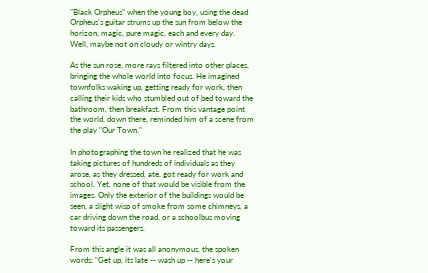"Black Orpheus" when the young boy, using the dead Orpheus's guitar strums up the sun from below the horizon, magic, pure magic, each and every day. Well, maybe not on cloudy or wintry days.

As the sun rose, more rays filtered into other places, bringing the whole world into focus. He imagined townfolks waking up, getting ready for work, then calling their kids who stumbled out of bed toward the bathroom, then breakfast. From this vantage point the world, down there, reminded him of a scene from the play "Our Town."

In photographing the town he realized that he was taking pictures of hundreds of individuals as they arose, as they dressed, ate, got ready for work and school. Yet, none of that would be visible from the images. Only the exterior of the buildings would be seen, a slight wisp of smoke from some chimneys, a car driving down the road, or a schoolbus moving toward its passengers.

From this angle it was all anonymous, the spoken words: "Get up, its late -- wash up -- here's your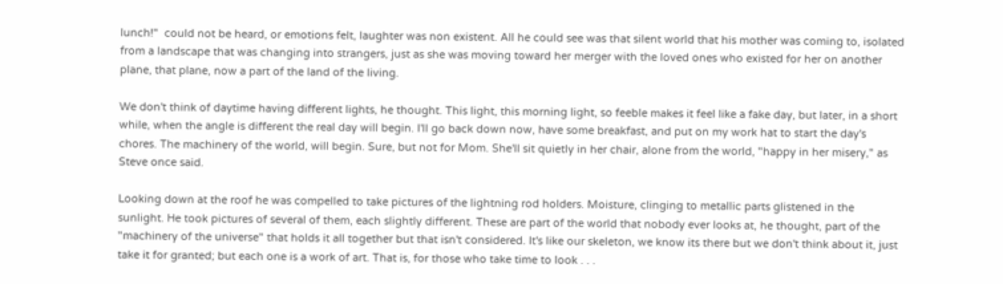lunch!"  could not be heard, or emotions felt, laughter was non existent. All he could see was that silent world that his mother was coming to, isolated from a landscape that was changing into strangers, just as she was moving toward her merger with the loved ones who existed for her on another plane, that plane, now a part of the land of the living.

We don't think of daytime having different lights, he thought. This light, this morning light, so feeble makes it feel like a fake day, but later, in a short while, when the angle is different the real day will begin. I'll go back down now, have some breakfast, and put on my work hat to start the day's chores. The machinery of the world, will begin. Sure, but not for Mom. She'll sit quietly in her chair, alone from the world, "happy in her misery," as Steve once said.

Looking down at the roof he was compelled to take pictures of the lightning rod holders. Moisture, clinging to metallic parts glistened in the sunlight. He took pictures of several of them, each slightly different. These are part of the world that nobody ever looks at, he thought, part of the "machinery of the universe" that holds it all together but that isn't considered. It's like our skeleton, we know its there but we don't think about it, just take it for granted; but each one is a work of art. That is, for those who take time to look . . .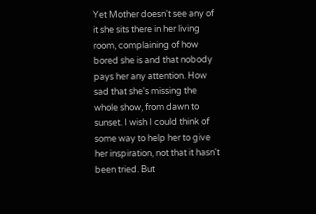Yet Mother doesn't see any of it she sits there in her living room, complaining of how bored she is and that nobody pays her any attention. How sad that she's missing the whole show, from dawn to sunset. I wish I could think of some way to help her to give her inspiration, not that it hasn't been tried. But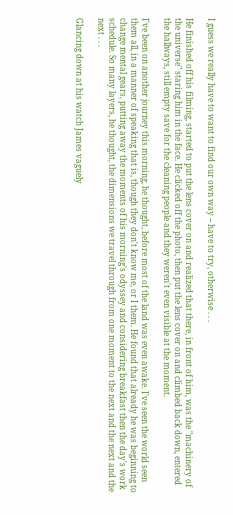I guess we really have to want to find our own way -- have to try, otherwise . . .

He finished off his filming, started to put the lens cover on and realized that there, in front of him, was the "machinery of the universe" staring him in the face. He clicked off the photo, then put the lens cover on and climbed back down, entered the hallways, still empty save for the cleaning people and they weren't even visible at the moment.

I've been on another journey this morning, he thought, before most of the land was even awake. I've seen the world seen them all, in a manner of speaking that is, though they don't know me, or I them. He found that already he was beginning to change mental gears, putting away the moments of his morning's odyssey and considering breakfast then the day's work schedule. So many layers, he thought, the dimensions we travel through from one moment to the next and the next and the next . . .

Glancing down at his watch James vaguely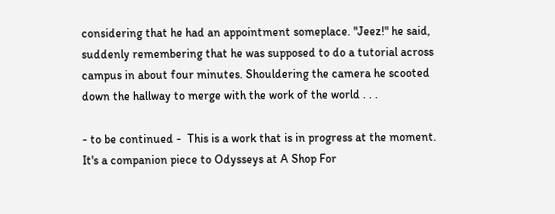considering that he had an appointment someplace. "Jeez!" he said, suddenly remembering that he was supposed to do a tutorial across campus in about four minutes. Shouldering the camera he scooted down the hallway to merge with the work of the world . . .

- to be continued -  This is a work that is in progress at the moment. It's a companion piece to Odysseys at A Shop For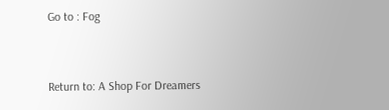Go to : Fog


Return to: A Shop For Dreamers